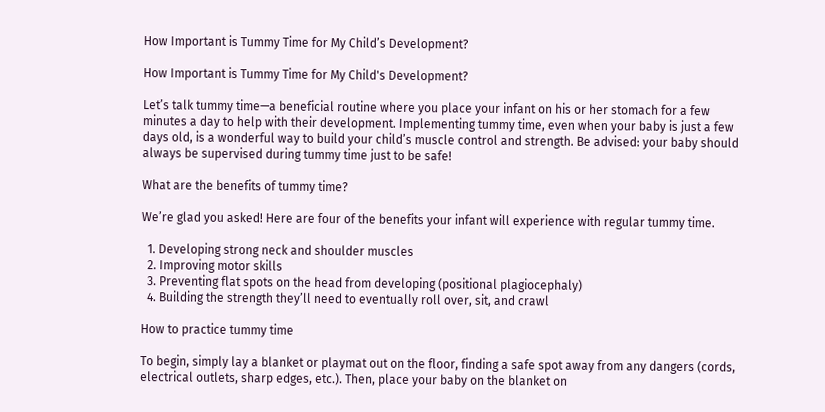How Important is Tummy Time for My Child’s Development?

How Important is Tummy Time for My Child's Development?

Let’s talk tummy time—a beneficial routine where you place your infant on his or her stomach for a few minutes a day to help with their development. Implementing tummy time, even when your baby is just a few days old, is a wonderful way to build your child’s muscle control and strength. Be advised: your baby should always be supervised during tummy time just to be safe!

What are the benefits of tummy time?

We’re glad you asked! Here are four of the benefits your infant will experience with regular tummy time.

  1. Developing strong neck and shoulder muscles
  2. Improving motor skills
  3. Preventing flat spots on the head from developing (positional plagiocephaly)
  4. Building the strength they’ll need to eventually roll over, sit, and crawl

How to practice tummy time

To begin, simply lay a blanket or playmat out on the floor, finding a safe spot away from any dangers (cords, electrical outlets, sharp edges, etc.). Then, place your baby on the blanket on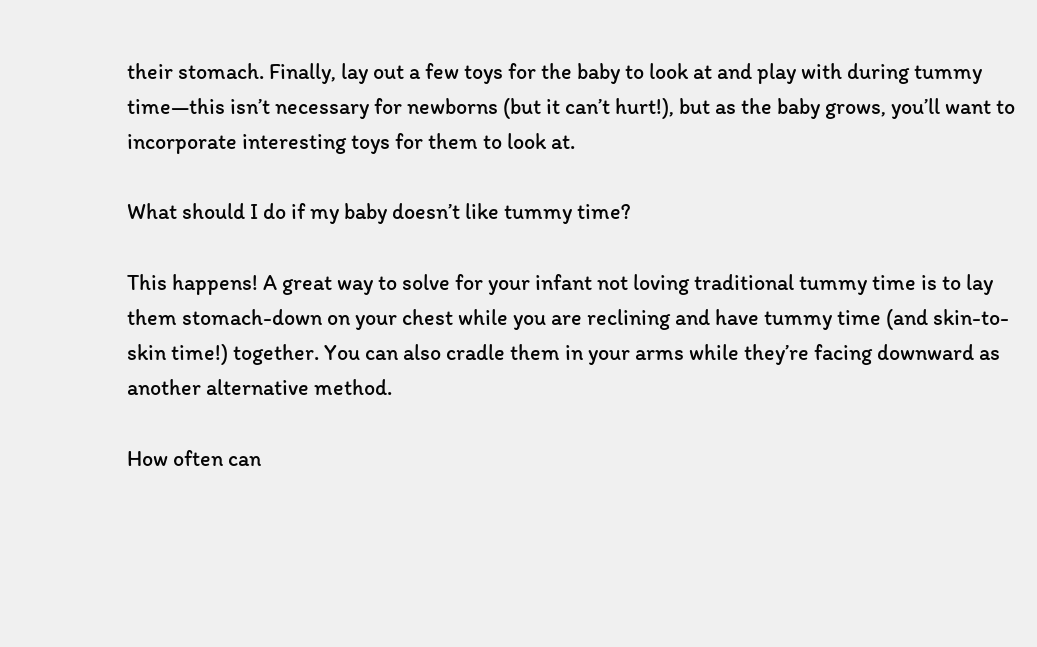their stomach. Finally, lay out a few toys for the baby to look at and play with during tummy time—this isn’t necessary for newborns (but it can’t hurt!), but as the baby grows, you’ll want to incorporate interesting toys for them to look at.

What should I do if my baby doesn’t like tummy time?

This happens! A great way to solve for your infant not loving traditional tummy time is to lay them stomach-down on your chest while you are reclining and have tummy time (and skin-to-skin time!) together. You can also cradle them in your arms while they’re facing downward as another alternative method.

How often can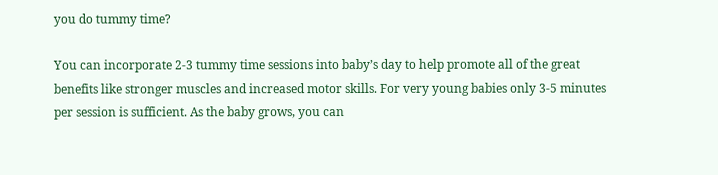you do tummy time?

You can incorporate 2-3 tummy time sessions into baby’s day to help promote all of the great benefits like stronger muscles and increased motor skills. For very young babies only 3-5 minutes per session is sufficient. As the baby grows, you can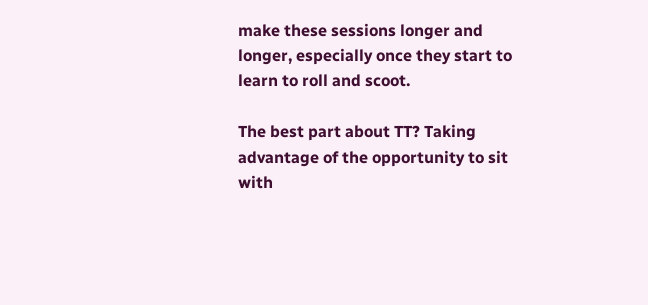make these sessions longer and longer, especially once they start to learn to roll and scoot.

The best part about TT? Taking advantage of the opportunity to sit with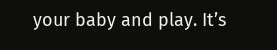your baby and play. It’s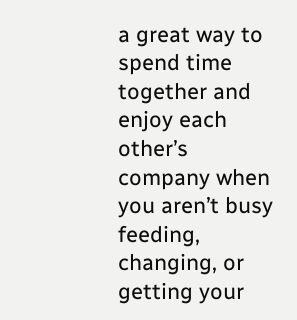a great way to spend time together and enjoy each other’s company when you aren’t busy feeding, changing, or getting your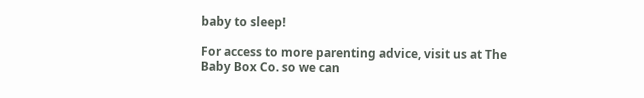baby to sleep!

For access to more parenting advice, visit us at The Baby Box Co. so we can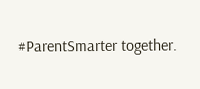#ParentSmarter together.